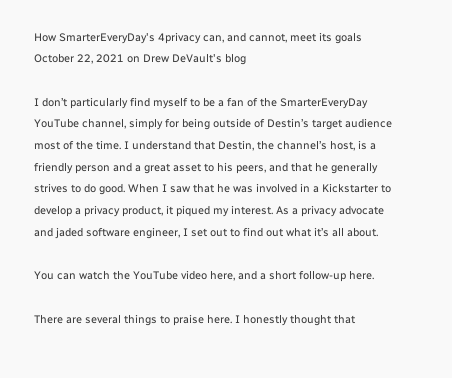How SmarterEveryDay's 4privacy can, and cannot, meet its goals October 22, 2021 on Drew DeVault's blog

I don’t particularly find myself to be a fan of the SmarterEveryDay YouTube channel, simply for being outside of Destin’s target audience most of the time. I understand that Destin, the channel’s host, is a friendly person and a great asset to his peers, and that he generally strives to do good. When I saw that he was involved in a Kickstarter to develop a privacy product, it piqued my interest. As a privacy advocate and jaded software engineer, I set out to find out what it’s all about.

You can watch the YouTube video here, and a short follow-up here.

There are several things to praise here. I honestly thought that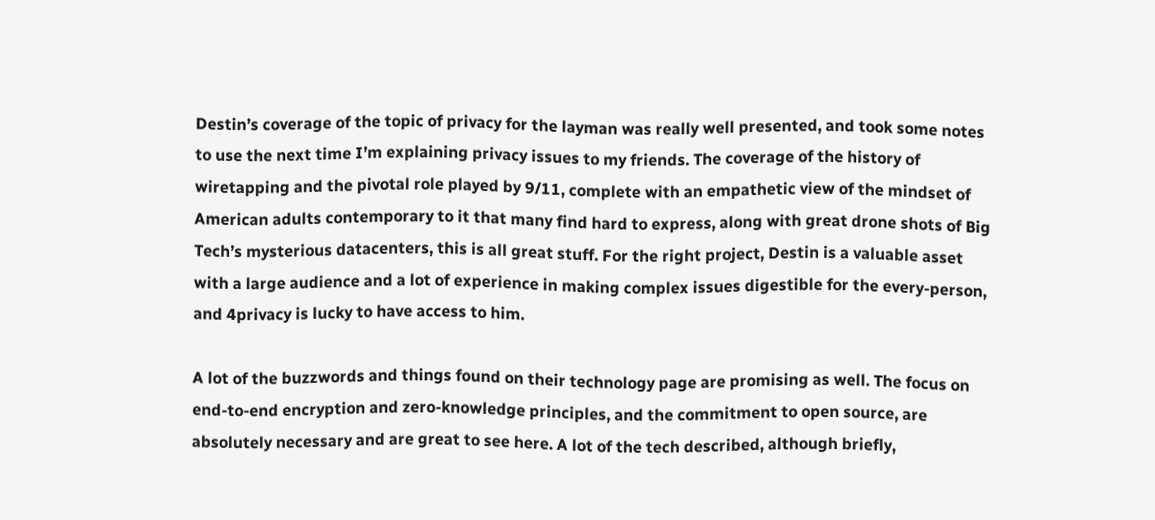Destin’s coverage of the topic of privacy for the layman was really well presented, and took some notes to use the next time I’m explaining privacy issues to my friends. The coverage of the history of wiretapping and the pivotal role played by 9/11, complete with an empathetic view of the mindset of American adults contemporary to it that many find hard to express, along with great drone shots of Big Tech’s mysterious datacenters, this is all great stuff. For the right project, Destin is a valuable asset with a large audience and a lot of experience in making complex issues digestible for the every-person, and 4privacy is lucky to have access to him.

A lot of the buzzwords and things found on their technology page are promising as well. The focus on end-to-end encryption and zero-knowledge principles, and the commitment to open source, are absolutely necessary and are great to see here. A lot of the tech described, although briefly,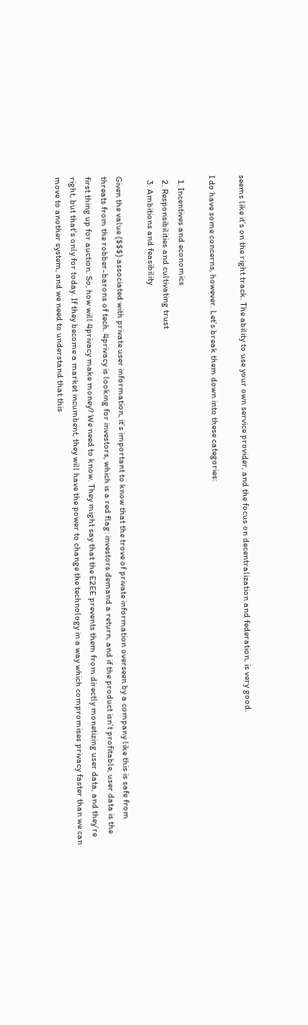seems like it’s on the right track. The ability to use your own service provider, and the focus on decentralization and federation, is very good.

I do have some concerns, however. Let’s break them down into these categories:

  1. Incentives and economics
  2. Responsibilities and cultivating trust
  3. Ambitions and feasibility

Given the value ($$$) associated with private user information, it’s important to know that the trove of private information overseen by a company like this is safe from threats from the robber-barons of tech. 4privacy is looking for investors, which is a red flag: investors demand a return, and if the product isn’t profitable, user data is the first thing up for auction. So, how will 4privacy make money? We need to know. They might say that the E2EE prevents them from directly monetizing user data, and they’re right, but that’s only for today. If they become a market incumbent, they will have the power to change the technology in a way which compromises privacy faster than we can move to another system, and we need to understand that this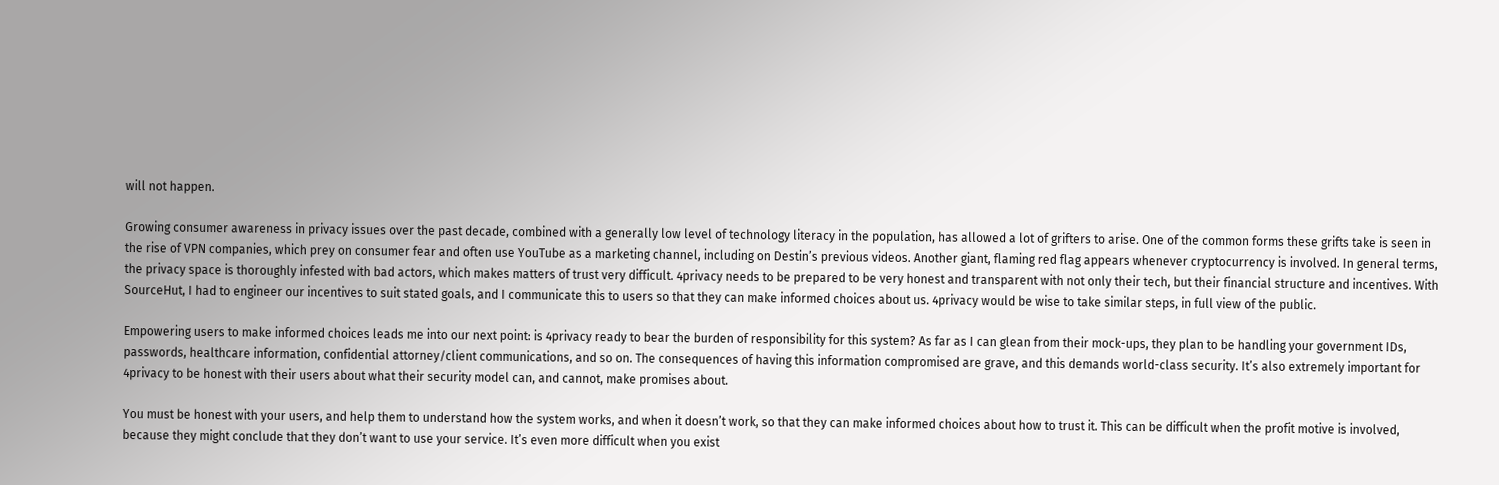will not happen.

Growing consumer awareness in privacy issues over the past decade, combined with a generally low level of technology literacy in the population, has allowed a lot of grifters to arise. One of the common forms these grifts take is seen in the rise of VPN companies, which prey on consumer fear and often use YouTube as a marketing channel, including on Destin’s previous videos. Another giant, flaming red flag appears whenever cryptocurrency is involved. In general terms, the privacy space is thoroughly infested with bad actors, which makes matters of trust very difficult. 4privacy needs to be prepared to be very honest and transparent with not only their tech, but their financial structure and incentives. With SourceHut, I had to engineer our incentives to suit stated goals, and I communicate this to users so that they can make informed choices about us. 4privacy would be wise to take similar steps, in full view of the public.

Empowering users to make informed choices leads me into our next point: is 4privacy ready to bear the burden of responsibility for this system? As far as I can glean from their mock-ups, they plan to be handling your government IDs, passwords, healthcare information, confidential attorney/client communications, and so on. The consequences of having this information compromised are grave, and this demands world-class security. It’s also extremely important for 4privacy to be honest with their users about what their security model can, and cannot, make promises about.

You must be honest with your users, and help them to understand how the system works, and when it doesn’t work, so that they can make informed choices about how to trust it. This can be difficult when the profit motive is involved, because they might conclude that they don’t want to use your service. It’s even more difficult when you exist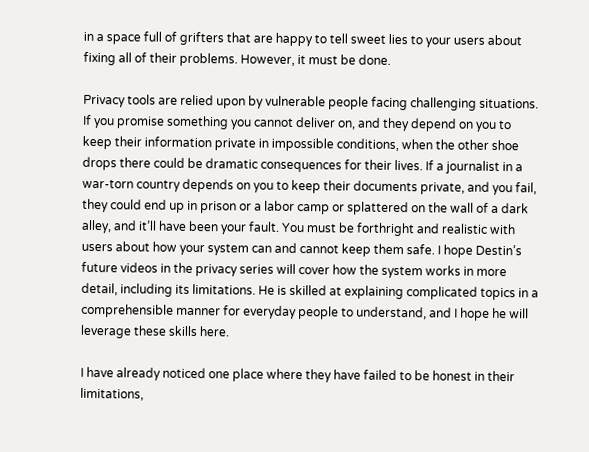in a space full of grifters that are happy to tell sweet lies to your users about fixing all of their problems. However, it must be done.

Privacy tools are relied upon by vulnerable people facing challenging situations. If you promise something you cannot deliver on, and they depend on you to keep their information private in impossible conditions, when the other shoe drops there could be dramatic consequences for their lives. If a journalist in a war-torn country depends on you to keep their documents private, and you fail, they could end up in prison or a labor camp or splattered on the wall of a dark alley, and it’ll have been your fault. You must be forthright and realistic with users about how your system can and cannot keep them safe. I hope Destin’s future videos in the privacy series will cover how the system works in more detail, including its limitations. He is skilled at explaining complicated topics in a comprehensible manner for everyday people to understand, and I hope he will leverage these skills here.

I have already noticed one place where they have failed to be honest in their limitations,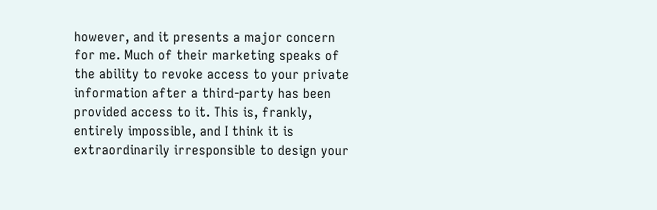however, and it presents a major concern for me. Much of their marketing speaks of the ability to revoke access to your private information after a third-party has been provided access to it. This is, frankly, entirely impossible, and I think it is extraordinarily irresponsible to design your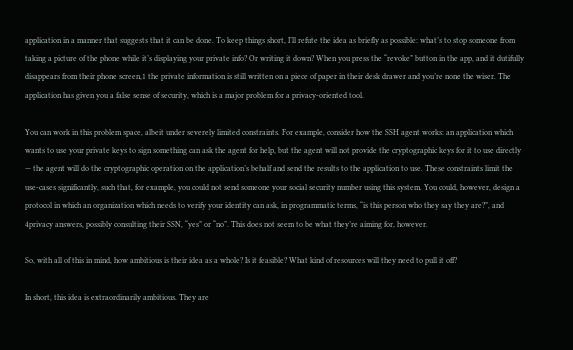application in a manner that suggests that it can be done. To keep things short, I’ll refute the idea as briefly as possible: what’s to stop someone from taking a picture of the phone while it’s displaying your private info? Or writing it down? When you press the “revoke” button in the app, and it dutifully disappears from their phone screen,1 the private information is still written on a piece of paper in their desk drawer and you’re none the wiser. The application has given you a false sense of security, which is a major problem for a privacy-oriented tool.

You can work in this problem space, albeit under severely limited constraints. For example, consider how the SSH agent works: an application which wants to use your private keys to sign something can ask the agent for help, but the agent will not provide the cryptographic keys for it to use directly — the agent will do the cryptographic operation on the application’s behalf and send the results to the application to use. These constraints limit the use-cases significantly, such that, for example, you could not send someone your social security number using this system. You could, however, design a protocol in which an organization which needs to verify your identity can ask, in programmatic terms, “is this person who they say they are?”, and 4privacy answers, possibly consulting their SSN, “yes” or “no”. This does not seem to be what they’re aiming for, however.

So, with all of this in mind, how ambitious is their idea as a whole? Is it feasible? What kind of resources will they need to pull it off?

In short, this idea is extraordinarily ambitious. They are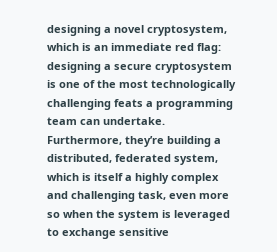designing a novel cryptosystem, which is an immediate red flag: designing a secure cryptosystem is one of the most technologically challenging feats a programming team can undertake. Furthermore, they’re building a distributed, federated system, which is itself a highly complex and challenging task, even more so when the system is leveraged to exchange sensitive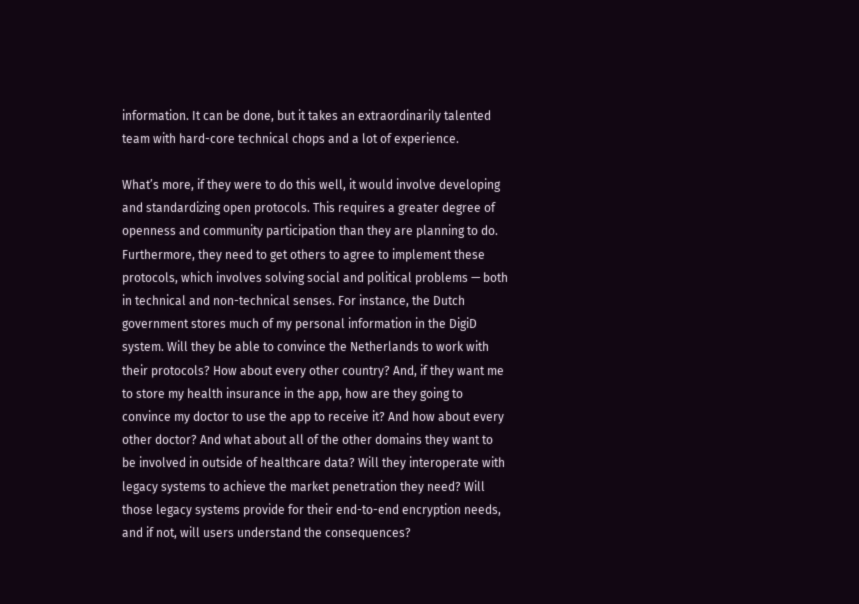information. It can be done, but it takes an extraordinarily talented team with hard-core technical chops and a lot of experience.

What’s more, if they were to do this well, it would involve developing and standardizing open protocols. This requires a greater degree of openness and community participation than they are planning to do. Furthermore, they need to get others to agree to implement these protocols, which involves solving social and political problems — both in technical and non-technical senses. For instance, the Dutch government stores much of my personal information in the DigiD system. Will they be able to convince the Netherlands to work with their protocols? How about every other country? And, if they want me to store my health insurance in the app, how are they going to convince my doctor to use the app to receive it? And how about every other doctor? And what about all of the other domains they want to be involved in outside of healthcare data? Will they interoperate with legacy systems to achieve the market penetration they need? Will those legacy systems provide for their end-to-end encryption needs, and if not, will users understand the consequences?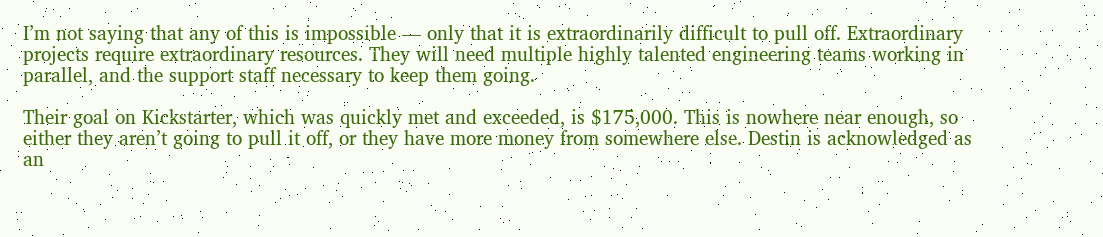I’m not saying that any of this is impossible — only that it is extraordinarily difficult to pull off. Extraordinary projects require extraordinary resources. They will need multiple highly talented engineering teams working in parallel, and the support staff necessary to keep them going.

Their goal on Kickstarter, which was quickly met and exceeded, is $175,000. This is nowhere near enough, so either they aren’t going to pull it off, or they have more money from somewhere else. Destin is acknowledged as an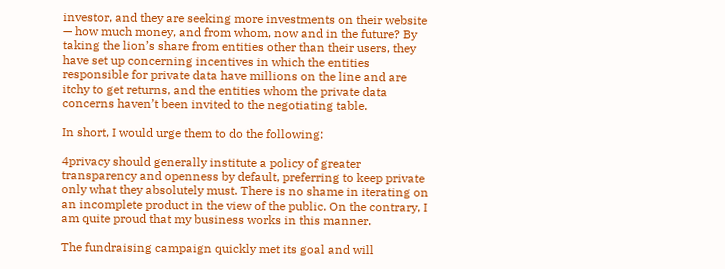investor, and they are seeking more investments on their website — how much money, and from whom, now and in the future? By taking the lion’s share from entities other than their users, they have set up concerning incentives in which the entities responsible for private data have millions on the line and are itchy to get returns, and the entities whom the private data concerns haven’t been invited to the negotiating table.

In short, I would urge them to do the following:

4privacy should generally institute a policy of greater transparency and openness by default, preferring to keep private only what they absolutely must. There is no shame in iterating on an incomplete product in the view of the public. On the contrary, I am quite proud that my business works in this manner.

The fundraising campaign quickly met its goal and will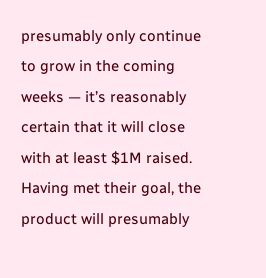presumably only continue to grow in the coming weeks — it’s reasonably certain that it will close with at least $1M raised. Having met their goal, the product will presumably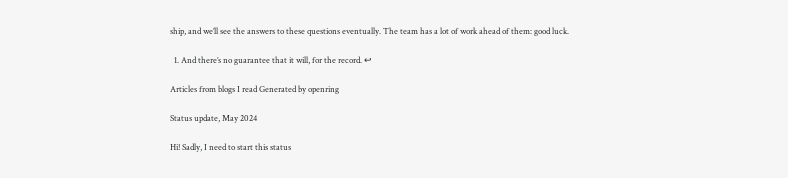ship, and we’ll see the answers to these questions eventually. The team has a lot of work ahead of them: good luck.

  1. And there’s no guarantee that it will, for the record. ↩

Articles from blogs I read Generated by openring

Status update, May 2024

Hi! Sadly, I need to start this status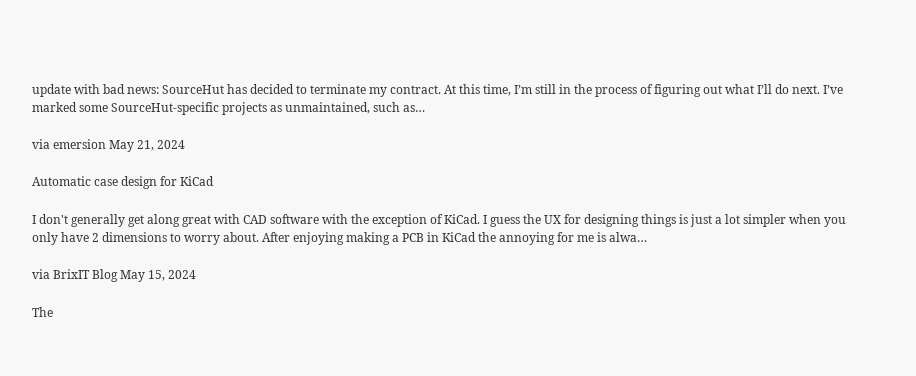update with bad news: SourceHut has decided to terminate my contract. At this time, I’m still in the process of figuring out what I’ll do next. I’ve marked some SourceHut-specific projects as unmaintained, such as…

via emersion May 21, 2024

Automatic case design for KiCad

I don't generally get along great with CAD software with the exception of KiCad. I guess the UX for designing things is just a lot simpler when you only have 2 dimensions to worry about. After enjoying making a PCB in KiCad the annoying for me is alwa…

via BrixIT Blog May 15, 2024

The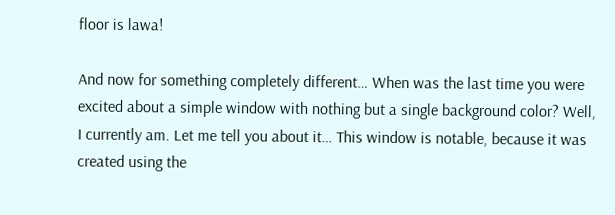floor is lawa!

And now for something completely different… When was the last time you were excited about a simple window with nothing but a single background color? Well, I currently am. Let me tell you about it… This window is notable, because it was created using the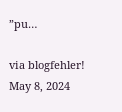”pu…

via blogfehler! May 8, 2024